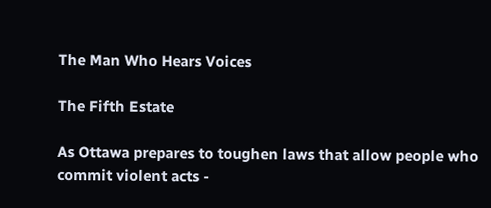The Man Who Hears Voices

The Fifth Estate

As Ottawa prepares to toughen laws that allow people who commit violent acts -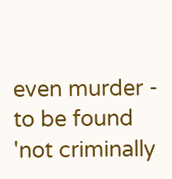even murder - to be found 'not criminally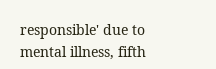responsible' due to mental illness, fifth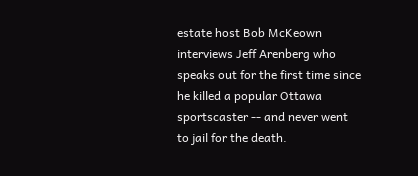estate host Bob McKeown interviews Jeff Arenberg who speaks out for the first time since he killed a popular Ottawa sportscaster -- and never went to jail for the death.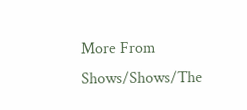More From Shows/Shows/The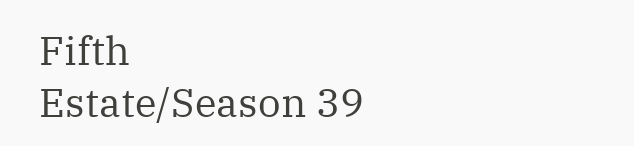Fifth Estate/Season 39